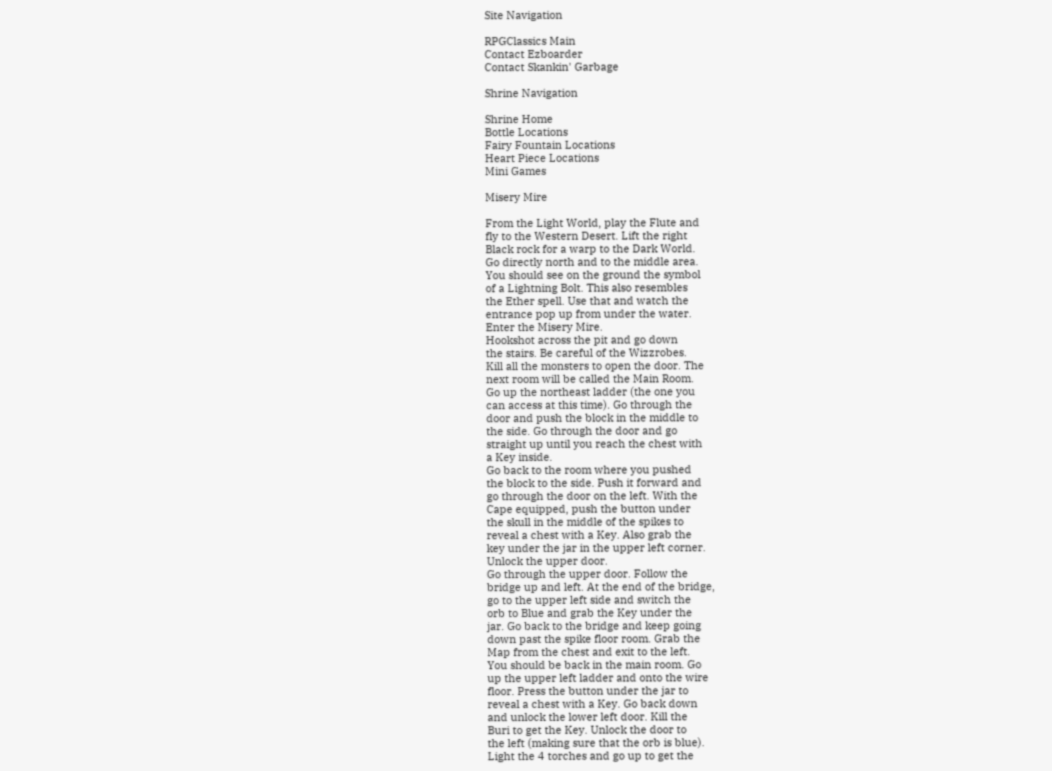Site Navigation

RPGClassics Main
Contact Ezboarder
Contact Skankin' Garbage

Shrine Navigation

Shrine Home
Bottle Locations
Fairy Fountain Locations
Heart Piece Locations
Mini Games

Misery Mire

From the Light World, play the Flute and
fly to the Western Desert. Lift the right
Black rock for a warp to the Dark World.
Go directly north and to the middle area.
You should see on the ground the symbol
of a Lightning Bolt. This also resembles
the Ether spell. Use that and watch the
entrance pop up from under the water.
Enter the Misery Mire.
Hookshot across the pit and go down
the stairs. Be careful of the Wizzrobes.
Kill all the monsters to open the door. The
next room will be called the Main Room.
Go up the northeast ladder (the one you
can access at this time). Go through the
door and push the block in the middle to
the side. Go through the door and go
straight up until you reach the chest with
a Key inside.
Go back to the room where you pushed
the block to the side. Push it forward and
go through the door on the left. With the
Cape equipped, push the button under
the skull in the middle of the spikes to
reveal a chest with a Key. Also grab the
key under the jar in the upper left corner.
Unlock the upper door.
Go through the upper door. Follow the
bridge up and left. At the end of the bridge,
go to the upper left side and switch the
orb to Blue and grab the Key under the
jar. Go back to the bridge and keep going
down past the spike floor room. Grab the
Map from the chest and exit to the left.
You should be back in the main room. Go
up the upper left ladder and onto the wire
floor. Press the button under the jar to
reveal a chest with a Key. Go back down
and unlock the lower left door. Kill the
Buri to get the Key. Unlock the door to
the left (making sure that the orb is blue).
Light the 4 torches and go up to get the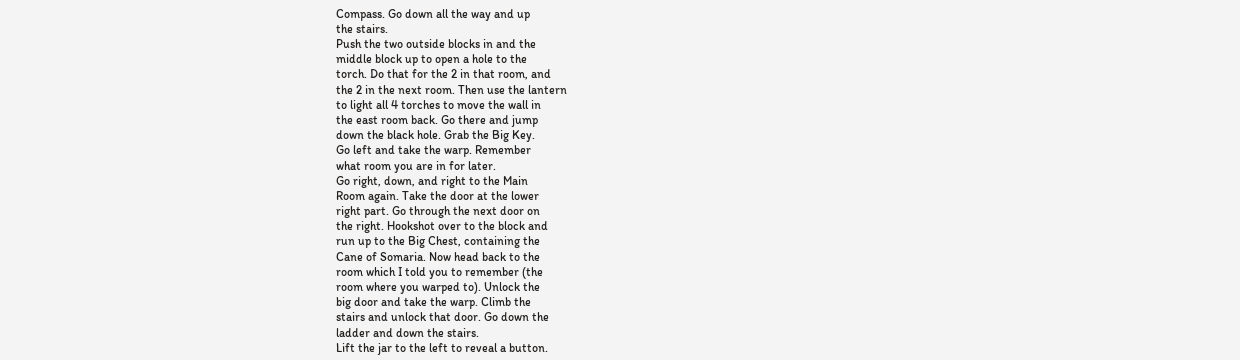Compass. Go down all the way and up
the stairs.
Push the two outside blocks in and the
middle block up to open a hole to the
torch. Do that for the 2 in that room, and
the 2 in the next room. Then use the lantern
to light all 4 torches to move the wall in
the east room back. Go there and jump
down the black hole. Grab the Big Key.
Go left and take the warp. Remember
what room you are in for later.
Go right, down, and right to the Main
Room again. Take the door at the lower
right part. Go through the next door on
the right. Hookshot over to the block and
run up to the Big Chest, containing the
Cane of Somaria. Now head back to the
room which I told you to remember (the
room where you warped to). Unlock the
big door and take the warp. Climb the
stairs and unlock that door. Go down the
ladder and down the stairs.
Lift the jar to the left to reveal a button.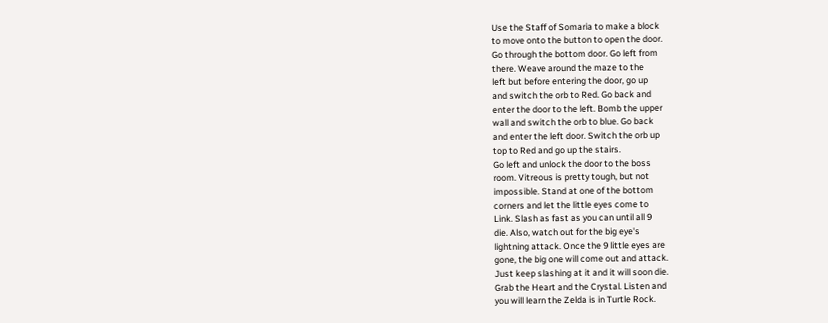Use the Staff of Somaria to make a block
to move onto the button to open the door.
Go through the bottom door. Go left from
there. Weave around the maze to the
left but before entering the door, go up
and switch the orb to Red. Go back and
enter the door to the left. Bomb the upper
wall and switch the orb to blue. Go back
and enter the left door. Switch the orb up
top to Red and go up the stairs.
Go left and unlock the door to the boss
room. Vitreous is pretty tough, but not
impossible. Stand at one of the bottom
corners and let the little eyes come to
Link. Slash as fast as you can until all 9
die. Also, watch out for the big eye's
lightning attack. Once the 9 little eyes are
gone, the big one will come out and attack.
Just keep slashing at it and it will soon die.
Grab the Heart and the Crystal. Listen and
you will learn the Zelda is in Turtle Rock.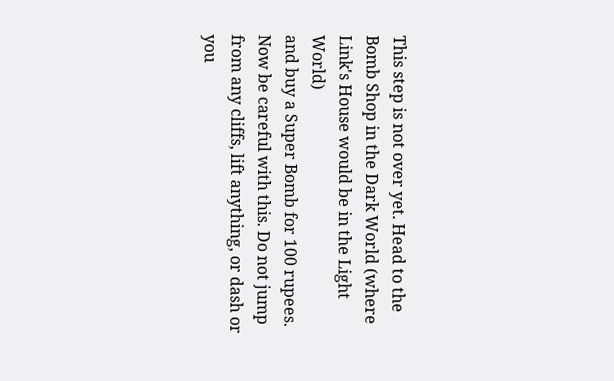This step is not over yet. Head to the
Bomb Shop in the Dark World (where
Link's House would be in the Light World)
and buy a Super Bomb for 100 rupees.
Now be careful with this. Do not jump
from any cliffs, lift anything, or dash or
you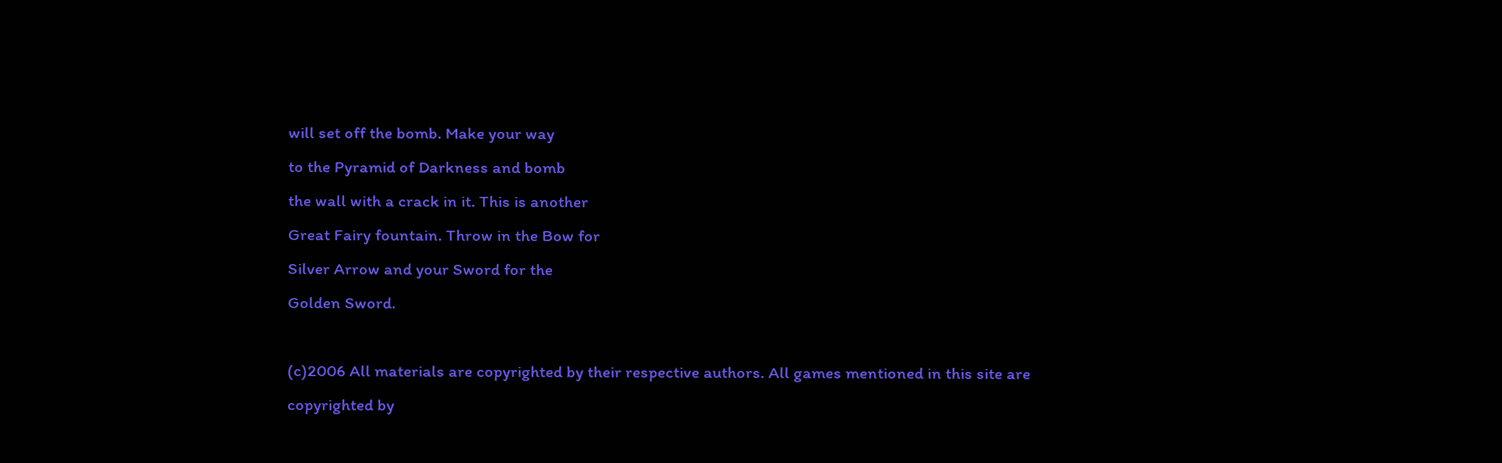will set off the bomb. Make your way
to the Pyramid of Darkness and bomb
the wall with a crack in it. This is another
Great Fairy fountain. Throw in the Bow for
Silver Arrow and your Sword for the
Golden Sword.

(c)2006 All materials are copyrighted by their respective authors. All games mentioned in this site are copyrighted by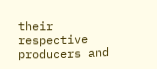their respective producers and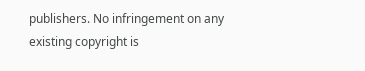publishers. No infringement on any existing copyright is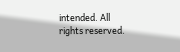intended. All rights reserved.